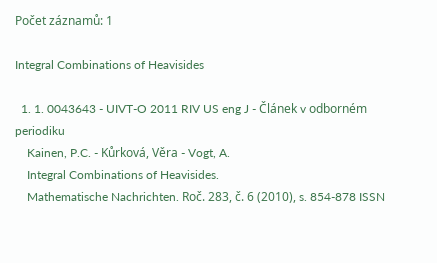Počet záznamů: 1

Integral Combinations of Heavisides

  1. 1. 0043643 - UIVT-O 2011 RIV US eng J - Článek v odborném periodiku
    Kainen, P.C. - Kůrková, Věra - Vogt, A.
    Integral Combinations of Heavisides.
    Mathematische Nachrichten. Roč. 283, č. 6 (2010), s. 854-878 ISSN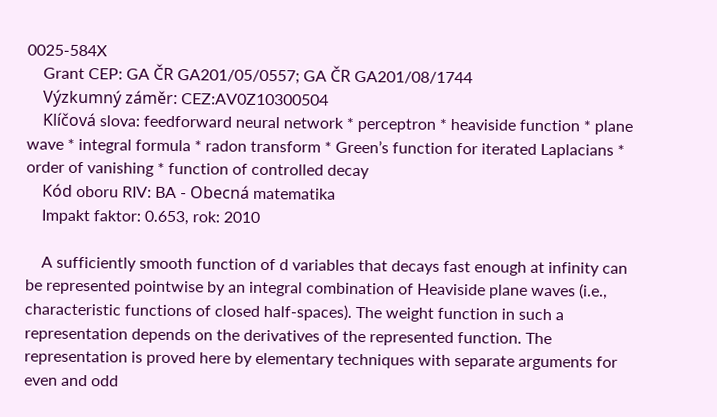0025-584X
    Grant CEP: GA ČR GA201/05/0557; GA ČR GA201/08/1744
    Výzkumný záměr: CEZ:AV0Z10300504
    Klíčová slova: feedforward neural network * perceptron * heaviside function * plane wave * integral formula * radon transform * Green’s function for iterated Laplacians * order of vanishing * function of controlled decay
    Kód oboru RIV: BA - Obecná matematika
    Impakt faktor: 0.653, rok: 2010

    A sufficiently smooth function of d variables that decays fast enough at infinity can be represented pointwise by an integral combination of Heaviside plane waves (i.e., characteristic functions of closed half-spaces). The weight function in such a representation depends on the derivatives of the represented function. The representation is proved here by elementary techniques with separate arguments for even and odd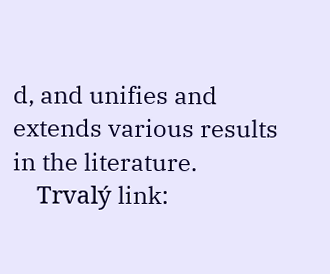d, and unifies and extends various results in the literature.
    Trvalý link: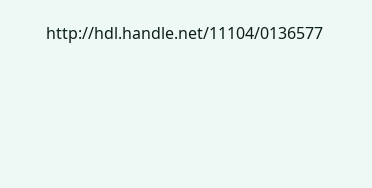http://hdl.handle.net/11104/0136577